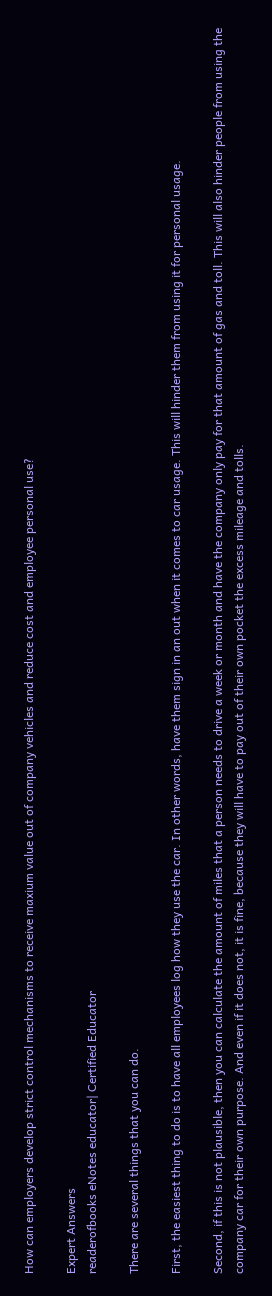How can employers develop strict control mechanisms to receive maxium value out of company vehicles and reduce cost and employee personal use?

Expert Answers
readerofbooks eNotes educator| Certified Educator

There are several things that you can do.

First, the easiest thing to do is to have all employees log how they use the car. In other words, have them sign in an out when it comes to car usage. This will hinder them from using it for personal usage.

Second, if this is not plausible, then you can calculate the amount of miles that a person needs to drive a week or month and have the company only pay for that amount of gas and toll. This will also hinder people from using the company car for their own purpose. And even if it does not, it is fine, because they will have to pay out of their own pocket the excess mileage and tolls.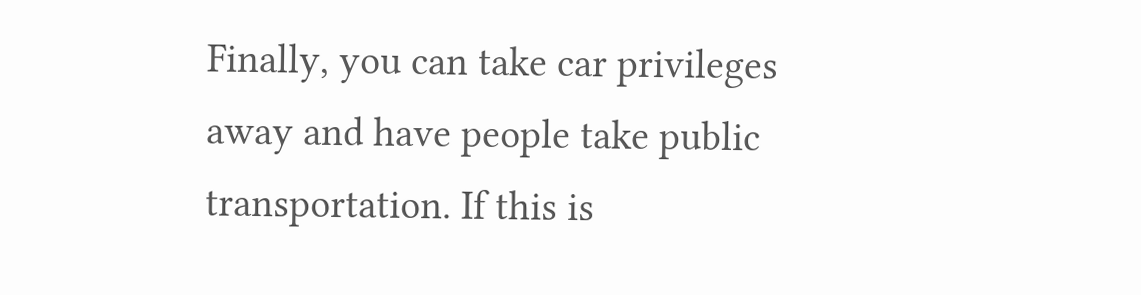Finally, you can take car privileges away and have people take public transportation. If this is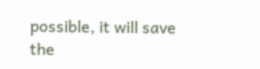possible, it will save the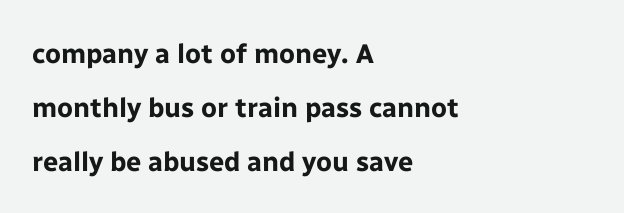company a lot of money. A monthly bus or train pass cannot really be abused and you save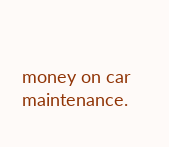money on car maintenance.